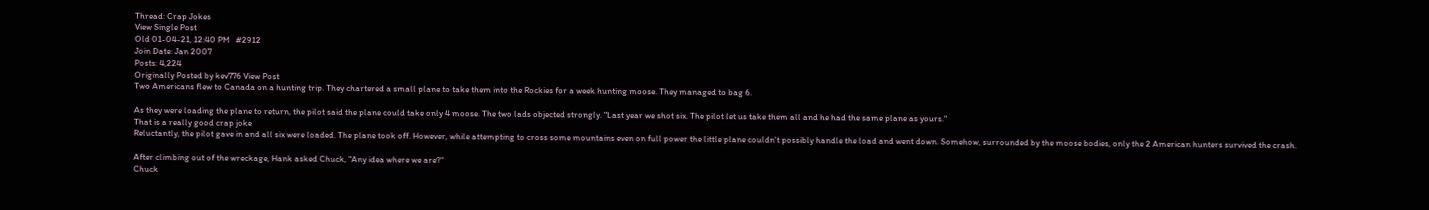Thread: Crap Jokes
View Single Post
Old 01-04-21, 12:40 PM   #2912
Join Date: Jan 2007
Posts: 4,224
Originally Posted by kev776 View Post
Two Americans flew to Canada on a hunting trip. They chartered a small plane to take them into the Rockies for a week hunting moose. They managed to bag 6.

As they were loading the plane to return, the pilot said the plane could take only 4 moose. The two lads objected strongly. "Last year we shot six. The pilot let us take them all and he had the same plane as yours."
That is a really good crap joke
Reluctantly, the pilot gave in and all six were loaded. The plane took off. However, while attempting to cross some mountains even on full power the little plane couldn't possibly handle the load and went down. Somehow, surrounded by the moose bodies, only the 2 American hunters survived the crash.

After climbing out of the wreckage, Hank asked Chuck, "Any idea where we are?"
Chuck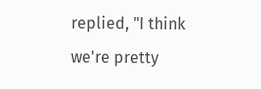replied, "I think we're pretty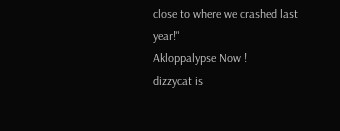close to where we crashed last year!"
Akloppalypse Now !
dizzycat is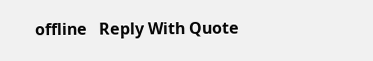offline   Reply With Quote